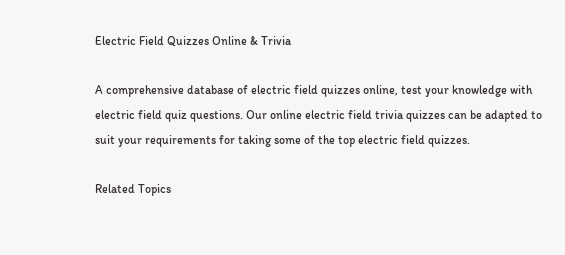Electric Field Quizzes Online & Trivia

A comprehensive database of electric field quizzes online, test your knowledge with electric field quiz questions. Our online electric field trivia quizzes can be adapted to suit your requirements for taking some of the top electric field quizzes.

Related Topics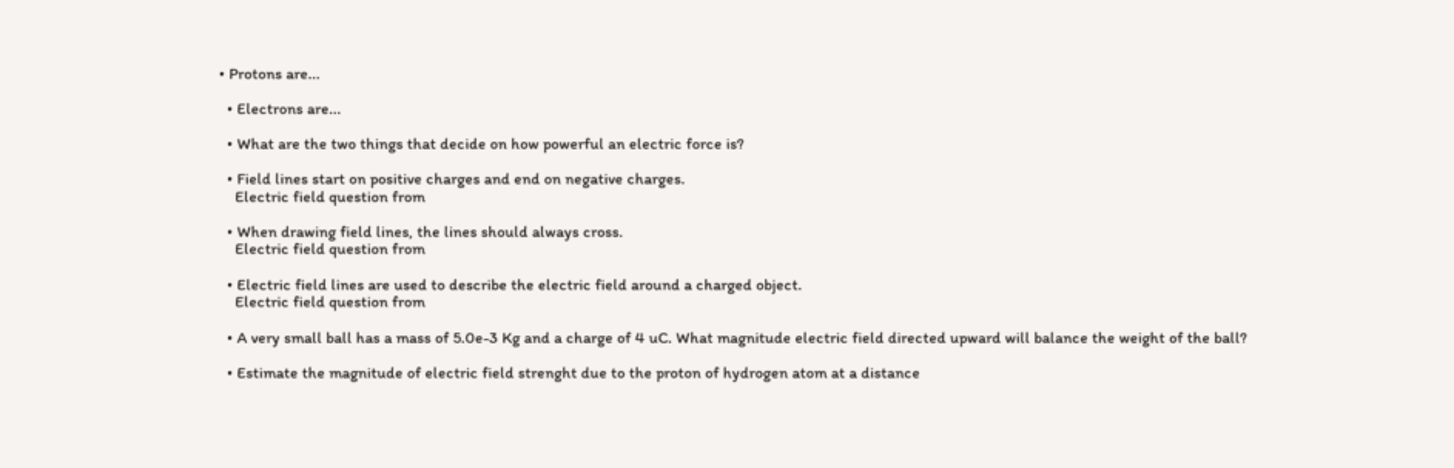• Protons are...

  • Electrons are...

  • What are the two things that decide on how powerful an electric force is?

  • Field lines start on positive charges and end on negative charges.
    Electric field question from

  • When drawing field lines, the lines should always cross.
    Electric field question from

  • Electric field lines are used to describe the electric field around a charged object.
    Electric field question from

  • A very small ball has a mass of 5.0e-3 Kg and a charge of 4 uC. What magnitude electric field directed upward will balance the weight of the ball?

  • Estimate the magnitude of electric field strenght due to the proton of hydrogen atom at a distance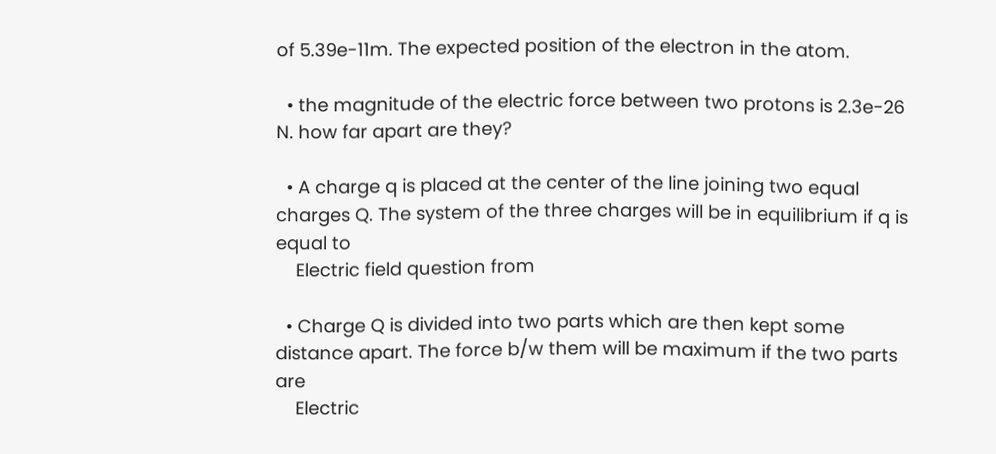of 5.39e-11m. The expected position of the electron in the atom.

  • the magnitude of the electric force between two protons is 2.3e-26 N. how far apart are they?

  • A charge q is placed at the center of the line joining two equal charges Q. The system of the three charges will be in equilibrium if q is equal to
    Electric field question from

  • Charge Q is divided into two parts which are then kept some distance apart. The force b/w them will be maximum if the two parts are
    Electric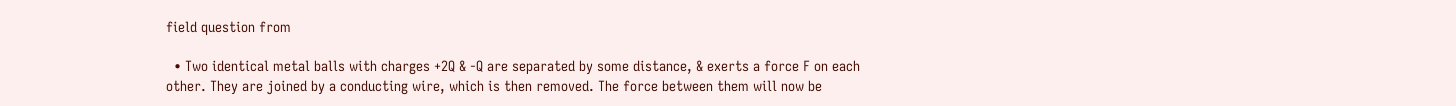field question from

  • Two identical metal balls with charges +2Q & -Q are separated by some distance, & exerts a force F on each other. They are joined by a conducting wire, which is then removed. The force between them will now be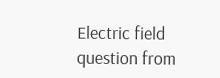Electric field question from